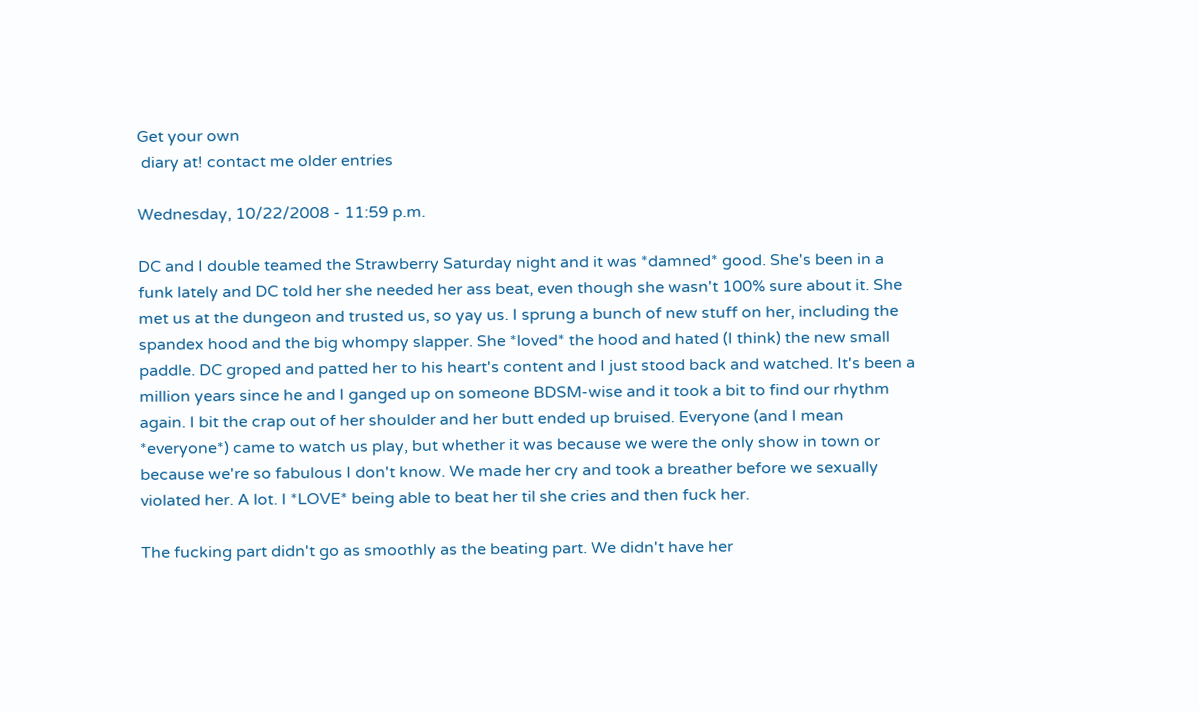Get your own
 diary at! contact me older entries

Wednesday, 10/22/2008 - 11:59 p.m.

DC and I double teamed the Strawberry Saturday night and it was *damned* good. She's been in a funk lately and DC told her she needed her ass beat, even though she wasn't 100% sure about it. She met us at the dungeon and trusted us, so yay us. I sprung a bunch of new stuff on her, including the spandex hood and the big whompy slapper. She *loved* the hood and hated (I think) the new small paddle. DC groped and patted her to his heart's content and I just stood back and watched. It's been a million years since he and I ganged up on someone BDSM-wise and it took a bit to find our rhythm again. I bit the crap out of her shoulder and her butt ended up bruised. Everyone (and I mean *everyone*) came to watch us play, but whether it was because we were the only show in town or because we're so fabulous I don't know. We made her cry and took a breather before we sexually violated her. A lot. I *LOVE* being able to beat her til she cries and then fuck her.

The fucking part didn't go as smoothly as the beating part. We didn't have her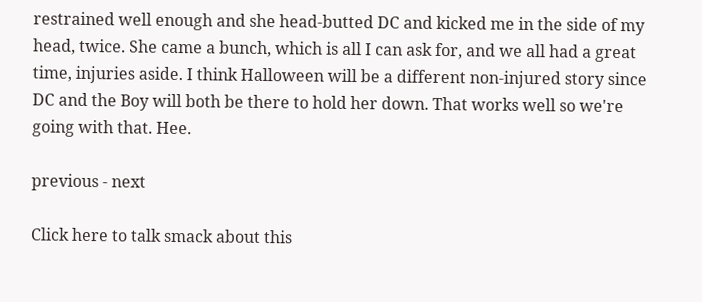restrained well enough and she head-butted DC and kicked me in the side of my head, twice. She came a bunch, which is all I can ask for, and we all had a great time, injuries aside. I think Halloween will be a different non-injured story since DC and the Boy will both be there to hold her down. That works well so we're going with that. Hee.

previous - next

Click here to talk smack about this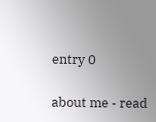entry 0

about me - read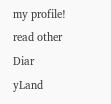my profile! read other Diar
yLand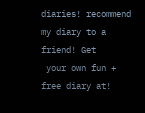diaries! recommend my diary to a friend! Get
 your own fun + free diary at!